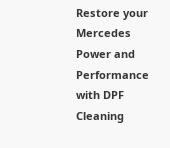Restore your Mercedes Power and Performance with DPF Cleaning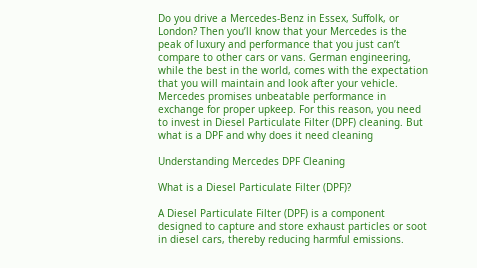Do you drive a Mercedes-Benz in Essex, Suffolk, or London? Then you’ll know that your Mercedes is the peak of luxury and performance that you just can’t compare to other cars or vans. German engineering, while the best in the world, comes with the expectation that you will maintain and look after your vehicle. Mercedes promises unbeatable performance in exchange for proper upkeep. For this reason, you need to invest in Diesel Particulate Filter (DPF) cleaning. But what is a DPF and why does it need cleaning

Understanding Mercedes DPF Cleaning

What is a Diesel Particulate Filter (DPF)?

A Diesel Particulate Filter (DPF) is a component designed to capture and store exhaust particles or soot in diesel cars, thereby reducing harmful emissions.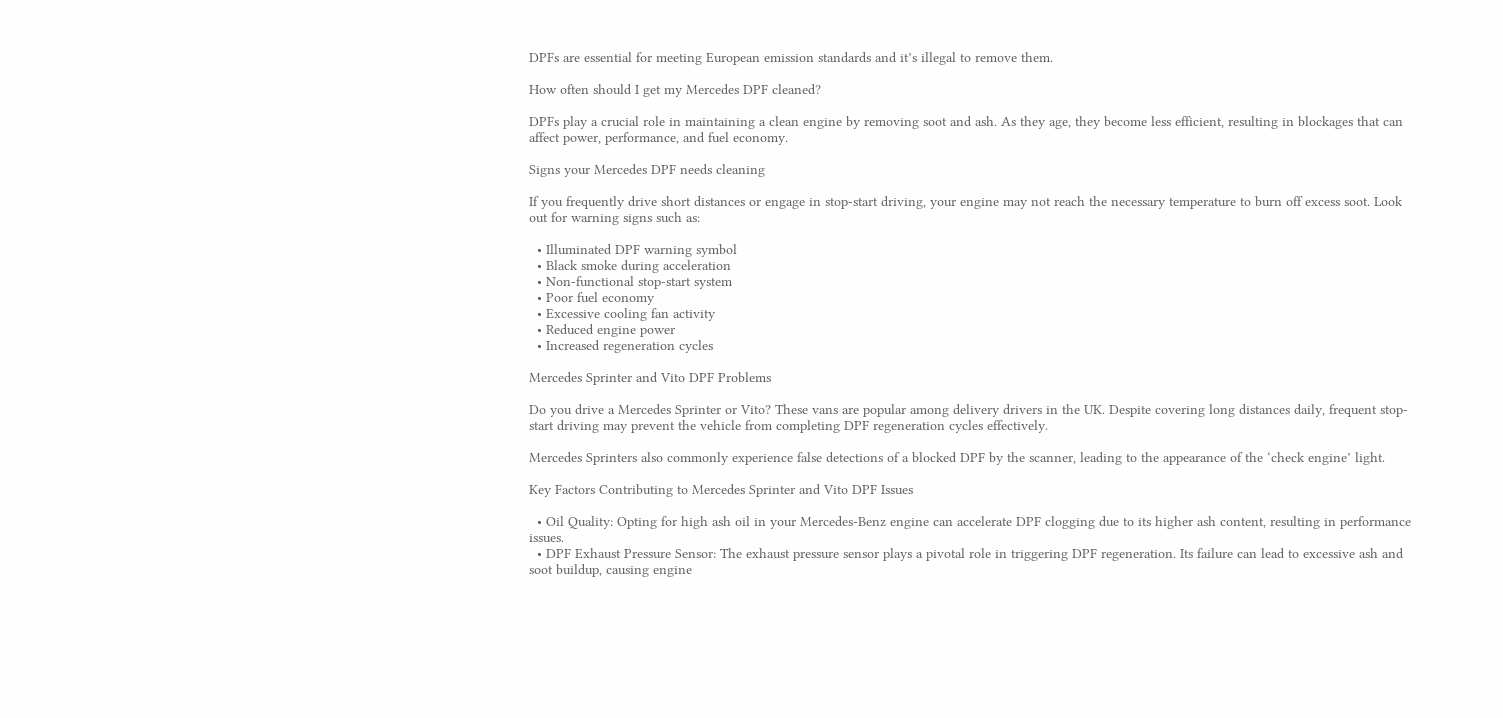DPFs are essential for meeting European emission standards and it’s illegal to remove them.

How often should I get my Mercedes DPF cleaned?

DPFs play a crucial role in maintaining a clean engine by removing soot and ash. As they age, they become less efficient, resulting in blockages that can affect power, performance, and fuel economy.

Signs your Mercedes DPF needs cleaning

If you frequently drive short distances or engage in stop-start driving, your engine may not reach the necessary temperature to burn off excess soot. Look out for warning signs such as:

  • Illuminated DPF warning symbol
  • Black smoke during acceleration
  • Non-functional stop-start system
  • Poor fuel economy
  • Excessive cooling fan activity
  • Reduced engine power
  • Increased regeneration cycles

Mercedes Sprinter and Vito DPF Problems

Do you drive a Mercedes Sprinter or Vito? These vans are popular among delivery drivers in the UK. Despite covering long distances daily, frequent stop-start driving may prevent the vehicle from completing DPF regeneration cycles effectively.

Mercedes Sprinters also commonly experience false detections of a blocked DPF by the scanner, leading to the appearance of the ‘check engine’ light.

Key Factors Contributing to Mercedes Sprinter and Vito DPF Issues

  • Oil Quality: Opting for high ash oil in your Mercedes-Benz engine can accelerate DPF clogging due to its higher ash content, resulting in performance issues.
  • DPF Exhaust Pressure Sensor: The exhaust pressure sensor plays a pivotal role in triggering DPF regeneration. Its failure can lead to excessive ash and soot buildup, causing engine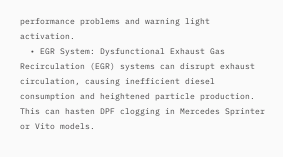performance problems and warning light activation.
  • EGR System: Dysfunctional Exhaust Gas Recirculation (EGR) systems can disrupt exhaust circulation, causing inefficient diesel consumption and heightened particle production. This can hasten DPF clogging in Mercedes Sprinter or Vito models.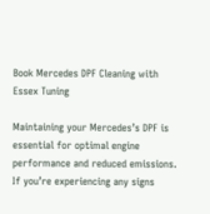Book Mercedes DPF Cleaning with Essex Tuning

Maintaining your Mercedes’s DPF is essential for optimal engine performance and reduced emissions. If you’re experiencing any signs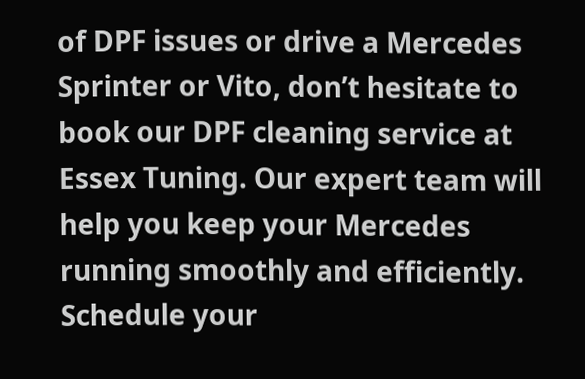of DPF issues or drive a Mercedes Sprinter or Vito, don’t hesitate to book our DPF cleaning service at Essex Tuning. Our expert team will help you keep your Mercedes running smoothly and efficiently. Schedule your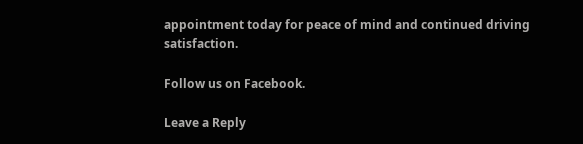appointment today for peace of mind and continued driving satisfaction.

Follow us on Facebook.

Leave a Reply